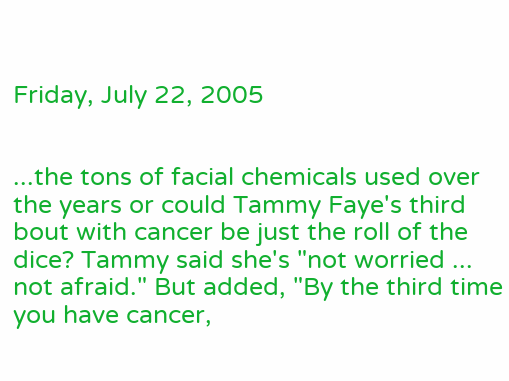Friday, July 22, 2005


...the tons of facial chemicals used over the years or could Tammy Faye's third bout with cancer be just the roll of the dice? Tammy said she's "not worried ... not afraid." But added, "By the third time you have cancer,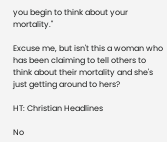you begin to think about your mortality."

Excuse me, but isn't this a woman who has been claiming to tell others to think about their mortality and she's just getting around to hers?

HT: Christian Headlines

No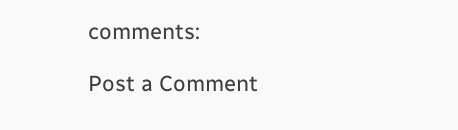comments:

Post a Comment